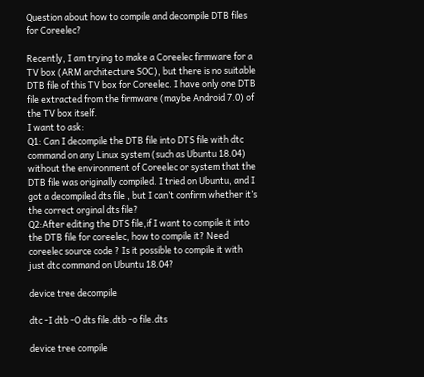Question about how to compile and decompile DTB files for Coreelec?

Recently, I am trying to make a Coreelec firmware for a TV box (ARM architecture SOC), but there is no suitable DTB file of this TV box for Coreelec. I have only one DTB file extracted from the firmware (maybe Android 7.0) of the TV box itself.
I want to ask:
Q1: Can I decompile the DTB file into DTS file with dtc command on any Linux system (such as Ubuntu 18.04) without the environment of Coreelec or system that the DTB file was originally compiled. I tried on Ubuntu, and I got a decompiled dts file , but I can’t confirm whether it’s the correct orginal dts file?
Q2:After editing the DTS file,if I want to compile it into the DTB file for coreelec, how to compile it? Need coreelec source code ? Is it possible to compile it with just dtc command on Ubuntu 18.04?

device tree decompile

dtc -I dtb -O dts file.dtb -o file.dts

device tree compile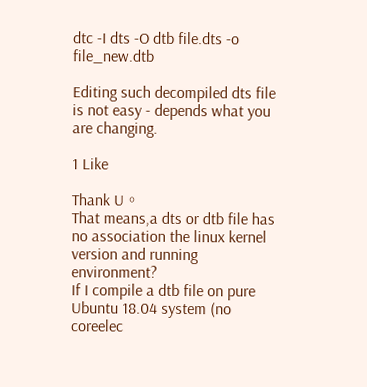dtc -I dts -O dtb file.dts -o file_new.dtb

Editing such decompiled dts file is not easy - depends what you are changing.

1 Like

Thank U。
That means,a dts or dtb file has no association the linux kernel version and running environment?
If I compile a dtb file on pure Ubuntu 18.04 system (no coreelec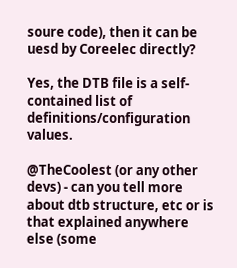soure code), then it can be uesd by Coreelec directly?

Yes, the DTB file is a self-contained list of definitions/configuration values.

@TheCoolest (or any other devs) - can you tell more about dtb structure, etc or is that explained anywhere else (some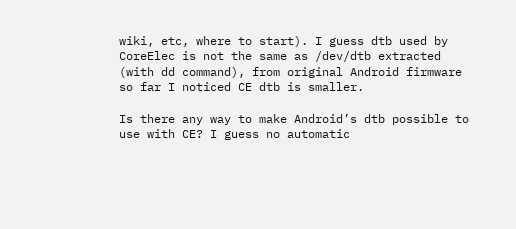wiki, etc, where to start). I guess dtb used by CoreElec is not the same as /dev/dtb extracted (with dd command), from original Android firmware so far I noticed CE dtb is smaller.

Is there any way to make Android’s dtb possible to use with CE? I guess no automatic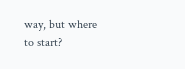way, but where to start?